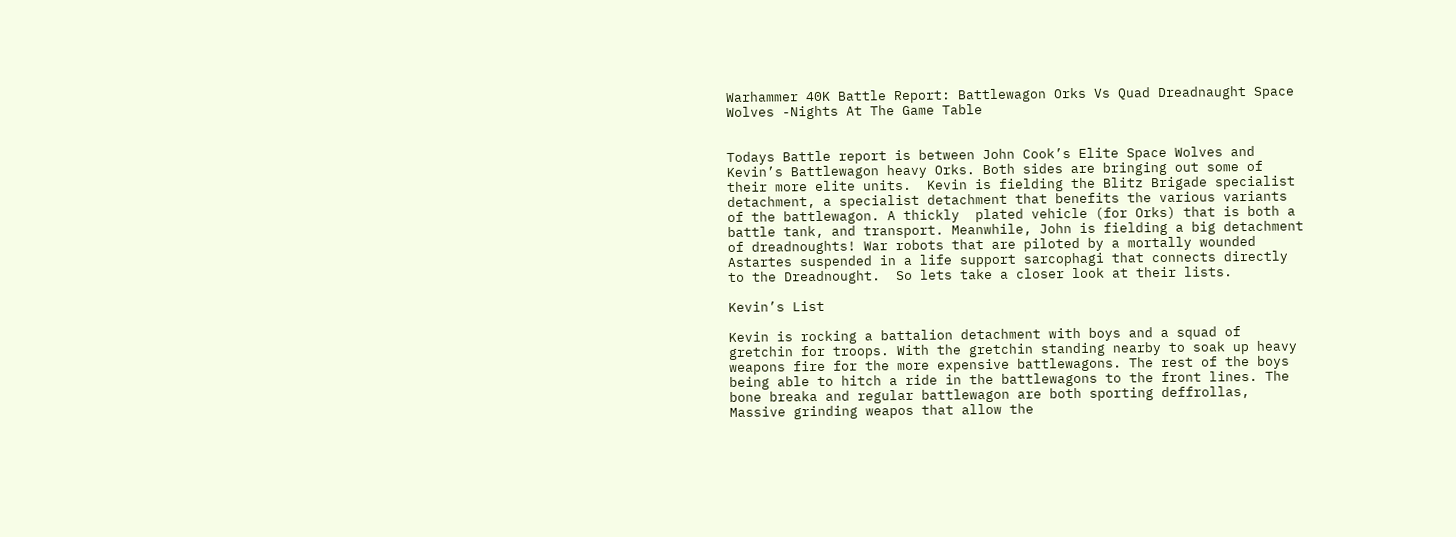Warhammer 40K Battle Report: Battlewagon Orks Vs Quad Dreadnaught Space Wolves -Nights At The Game Table


Todays Battle report is between John Cook’s Elite Space Wolves and Kevin’s Battlewagon heavy Orks. Both sides are bringing out some of their more elite units.  Kevin is fielding the Blitz Brigade specialist detachment, a specialist detachment that benefits the various variants of the battlewagon. A thickly  plated vehicle (for Orks) that is both a battle tank, and transport. Meanwhile, John is fielding a big detachment of dreadnoughts! War robots that are piloted by a mortally wounded Astartes suspended in a life support sarcophagi that connects directly to the Dreadnought.  So lets take a closer look at their lists.

Kevin’s List

Kevin is rocking a battalion detachment with boys and a squad of gretchin for troops. With the gretchin standing nearby to soak up heavy weapons fire for the more expensive battlewagons. The rest of the boys being able to hitch a ride in the battlewagons to the front lines. The bone breaka and regular battlewagon are both sporting deffrollas, Massive grinding weapos that allow the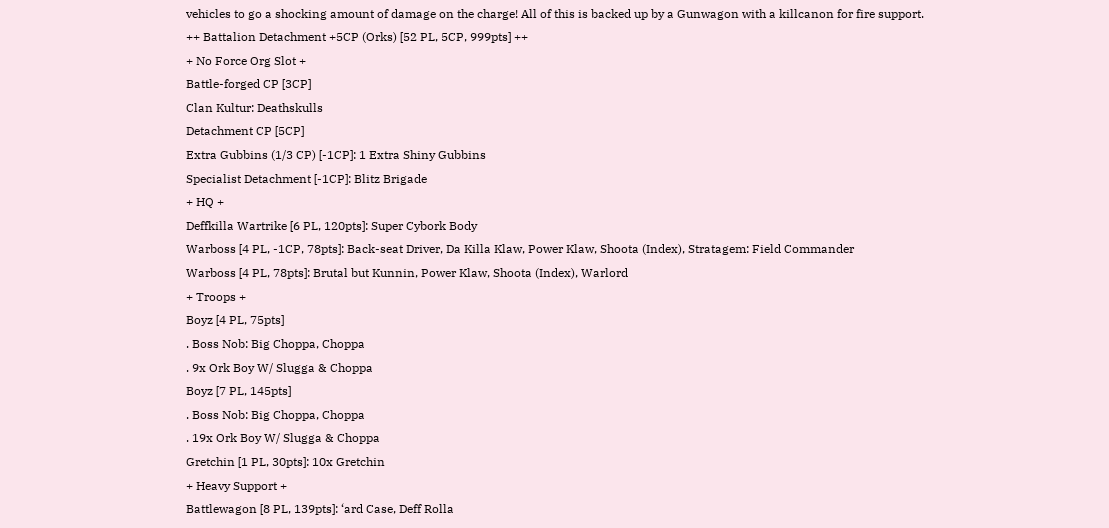vehicles to go a shocking amount of damage on the charge! All of this is backed up by a Gunwagon with a killcanon for fire support.
++ Battalion Detachment +5CP (Orks) [52 PL, 5CP, 999pts] ++
+ No Force Org Slot +
Battle-forged CP [3CP]
Clan Kultur: Deathskulls
Detachment CP [5CP]
Extra Gubbins (1/3 CP) [-1CP]: 1 Extra Shiny Gubbins
Specialist Detachment [-1CP]: Blitz Brigade
+ HQ +
Deffkilla Wartrike [6 PL, 120pts]: Super Cybork Body
Warboss [4 PL, -1CP, 78pts]: Back-seat Driver, Da Killa Klaw, Power Klaw, Shoota (Index), Stratagem: Field Commander
Warboss [4 PL, 78pts]: Brutal but Kunnin, Power Klaw, Shoota (Index), Warlord
+ Troops +
Boyz [4 PL, 75pts]
. Boss Nob: Big Choppa, Choppa
. 9x Ork Boy W/ Slugga & Choppa
Boyz [7 PL, 145pts]
. Boss Nob: Big Choppa, Choppa
. 19x Ork Boy W/ Slugga & Choppa
Gretchin [1 PL, 30pts]: 10x Gretchin
+ Heavy Support +
Battlewagon [8 PL, 139pts]: ‘ard Case, Deff Rolla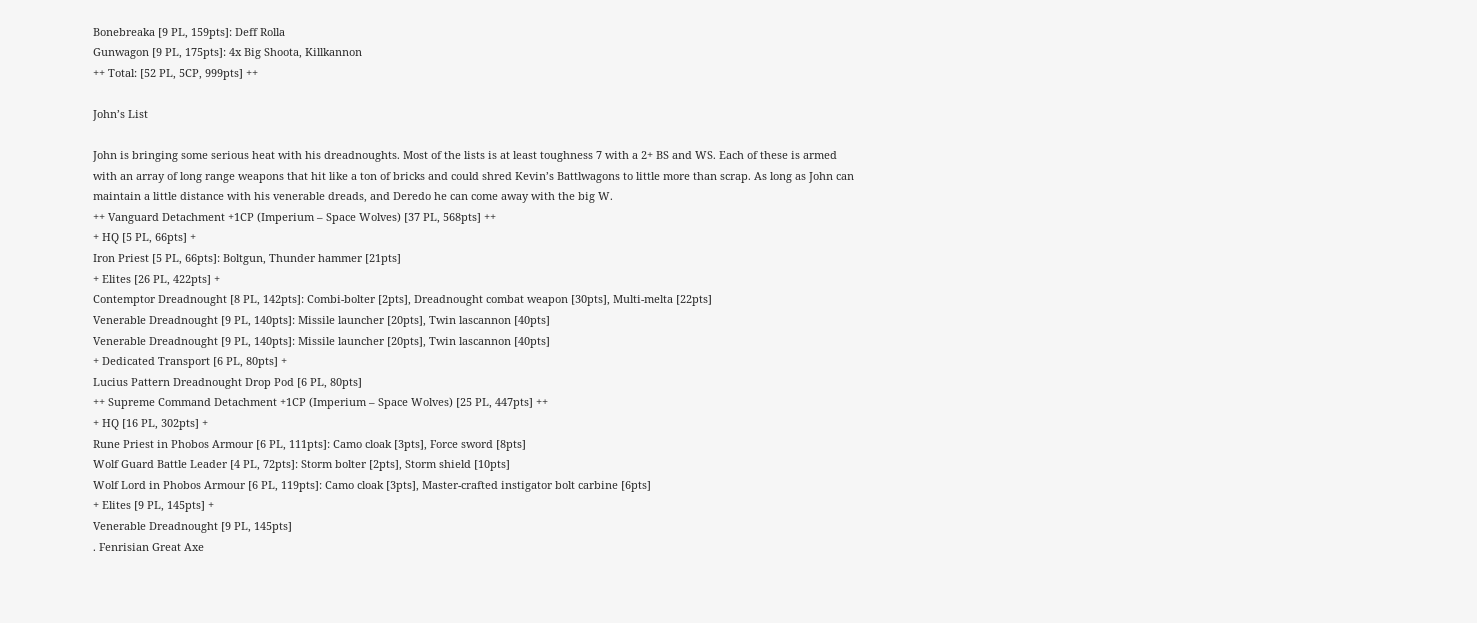Bonebreaka [9 PL, 159pts]: Deff Rolla
Gunwagon [9 PL, 175pts]: 4x Big Shoota, Killkannon
++ Total: [52 PL, 5CP, 999pts] ++

John’s List

John is bringing some serious heat with his dreadnoughts. Most of the lists is at least toughness 7 with a 2+ BS and WS. Each of these is armed with an array of long range weapons that hit like a ton of bricks and could shred Kevin’s Battlwagons to little more than scrap. As long as John can maintain a little distance with his venerable dreads, and Deredo he can come away with the big W.
++ Vanguard Detachment +1CP (Imperium – Space Wolves) [37 PL, 568pts] ++
+ HQ [5 PL, 66pts] +
Iron Priest [5 PL, 66pts]: Boltgun, Thunder hammer [21pts]
+ Elites [26 PL, 422pts] +
Contemptor Dreadnought [8 PL, 142pts]: Combi-bolter [2pts], Dreadnought combat weapon [30pts], Multi-melta [22pts]
Venerable Dreadnought [9 PL, 140pts]: Missile launcher [20pts], Twin lascannon [40pts]
Venerable Dreadnought [9 PL, 140pts]: Missile launcher [20pts], Twin lascannon [40pts]
+ Dedicated Transport [6 PL, 80pts] +
Lucius Pattern Dreadnought Drop Pod [6 PL, 80pts]
++ Supreme Command Detachment +1CP (Imperium – Space Wolves) [25 PL, 447pts] ++
+ HQ [16 PL, 302pts] +
Rune Priest in Phobos Armour [6 PL, 111pts]: Camo cloak [3pts], Force sword [8pts]
Wolf Guard Battle Leader [4 PL, 72pts]: Storm bolter [2pts], Storm shield [10pts]
Wolf Lord in Phobos Armour [6 PL, 119pts]: Camo cloak [3pts], Master-crafted instigator bolt carbine [6pts]
+ Elites [9 PL, 145pts] +
Venerable Dreadnought [9 PL, 145pts]
. Fenrisian Great Axe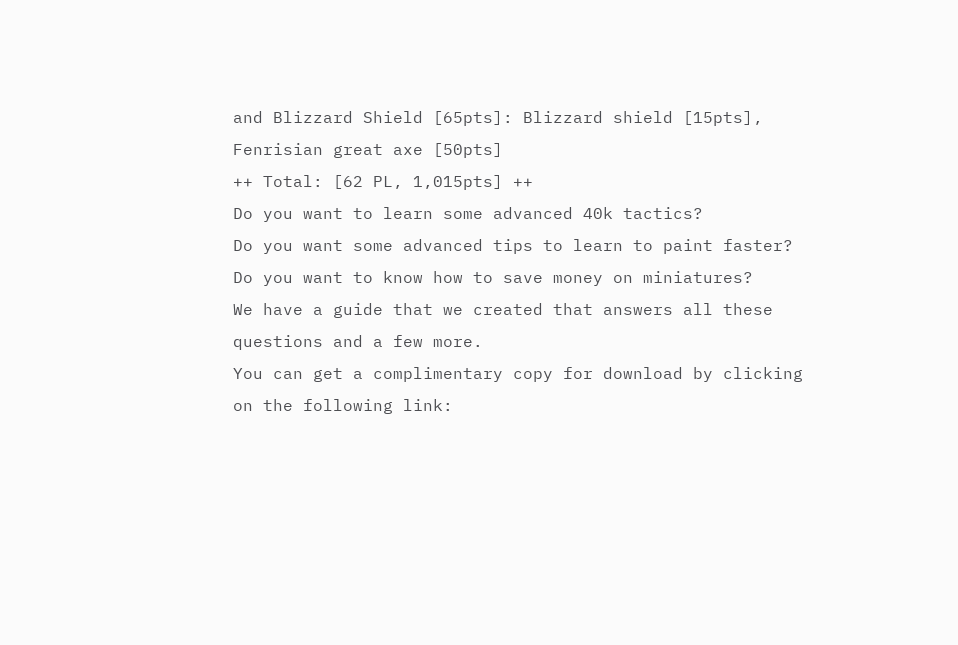and Blizzard Shield [65pts]: Blizzard shield [15pts], Fenrisian great axe [50pts]
++ Total: [62 PL, 1,015pts] ++
Do you want to learn some advanced 40k tactics?
Do you want some advanced tips to learn to paint faster?
Do you want to know how to save money on miniatures?
We have a guide that we created that answers all these questions and a few more.
You can get a complimentary copy for download by clicking on the following link: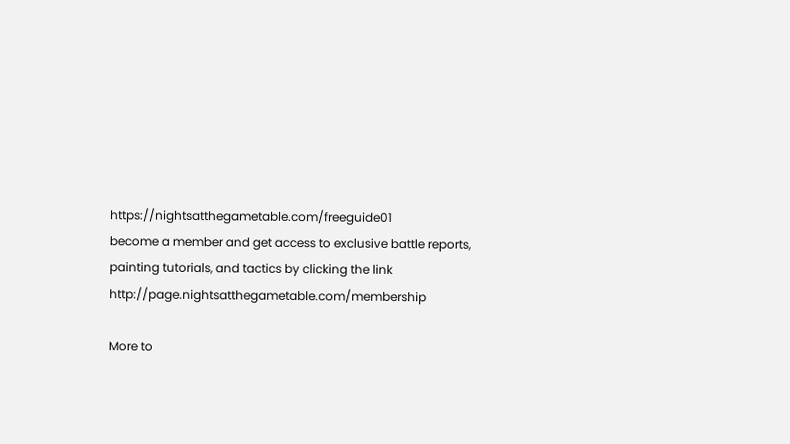https://nightsatthegametable.com/freeguide01
become a member and get access to exclusive battle reports, painting tutorials, and tactics by clicking the link http://page.nightsatthegametable.com/membership

More to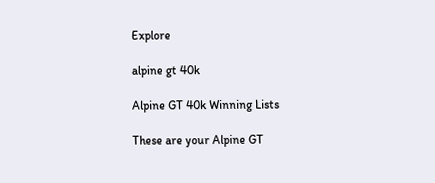Explore

alpine gt 40k

Alpine GT 40k Winning Lists

These are your Alpine GT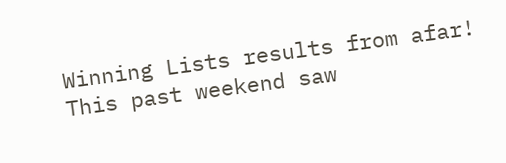Winning Lists results from afar! This past weekend saw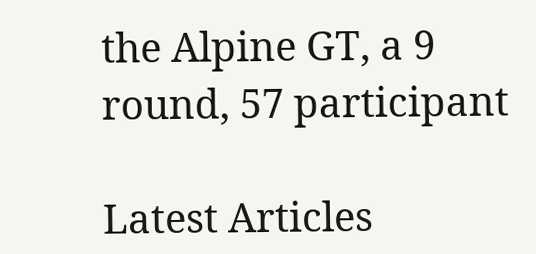the Alpine GT, a 9 round, 57 participant

Latest Articles